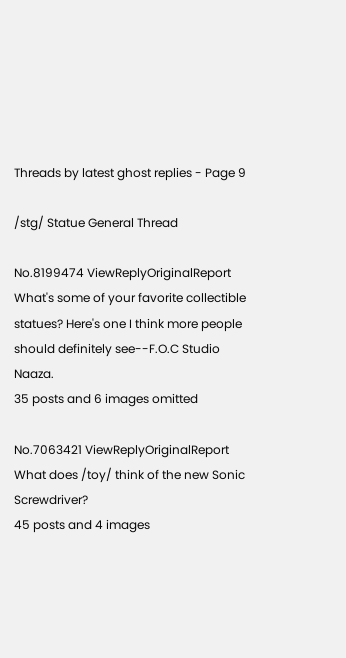Threads by latest ghost replies - Page 9

/stg/ Statue General Thread

No.8199474 ViewReplyOriginalReport
What's some of your favorite collectible statues? Here's one I think more people should definitely see--F.O.C Studio Naaza.
35 posts and 6 images omitted

No.7063421 ViewReplyOriginalReport
What does /toy/ think of the new Sonic Screwdriver?
45 posts and 4 images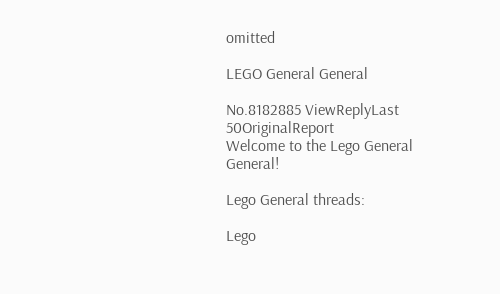omitted

LEGO General General

No.8182885 ViewReplyLast 50OriginalReport
Welcome to the Lego General General!

Lego General threads:

Lego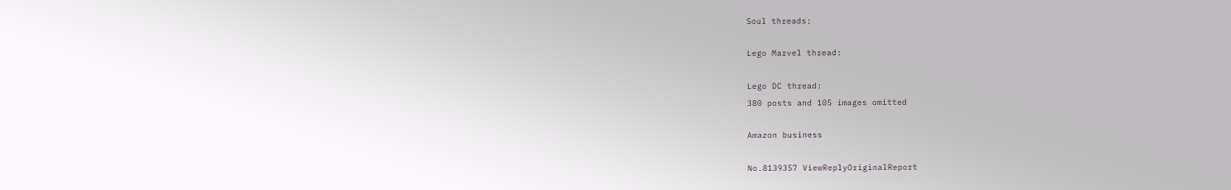Soul threads:

Lego Marvel thread:

Lego DC thread:
380 posts and 105 images omitted

Amazon business

No.8139357 ViewReplyOriginalReport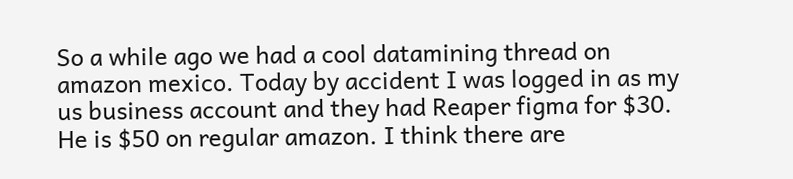So a while ago we had a cool datamining thread on amazon mexico. Today by accident I was logged in as my us business account and they had Reaper figma for $30. He is $50 on regular amazon. I think there are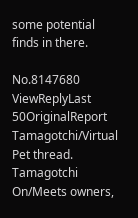some potential finds in there.

No.8147680 ViewReplyLast 50OriginalReport
Tamagotchi/Virtual Pet thread.
Tamagotchi On/Meets owners,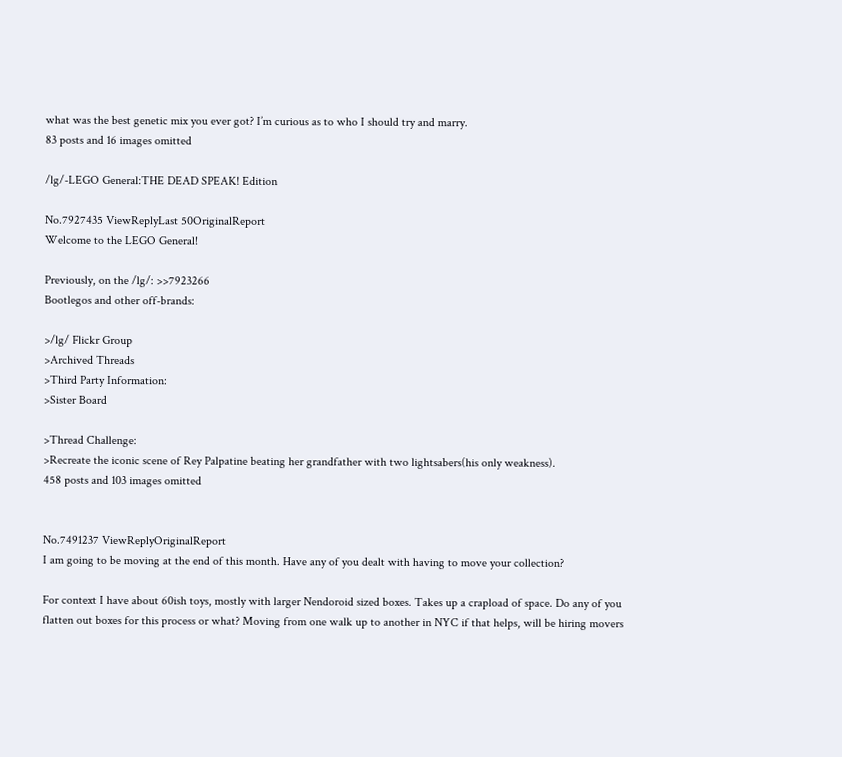what was the best genetic mix you ever got? I’m curious as to who I should try and marry.
83 posts and 16 images omitted

/lg/-LEGO General:THE DEAD SPEAK! Edition

No.7927435 ViewReplyLast 50OriginalReport
Welcome to the LEGO General!

Previously, on the /lg/: >>7923266
Bootlegos and other off-brands:

>/lg/ Flickr Group
>Archived Threads
>Third Party Information:
>Sister Board

>Thread Challenge:
>Recreate the iconic scene of Rey Palpatine beating her grandfather with two lightsabers(his only weakness).
458 posts and 103 images omitted


No.7491237 ViewReplyOriginalReport
I am going to be moving at the end of this month. Have any of you dealt with having to move your collection?

For context I have about 60ish toys, mostly with larger Nendoroid sized boxes. Takes up a crapload of space. Do any of you flatten out boxes for this process or what? Moving from one walk up to another in NYC if that helps, will be hiring movers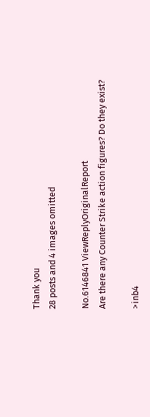Thank you
28 posts and 4 images omitted

No.6146841 ViewReplyOriginalReport
Are there any Counter Strike action figures? Do they exist?

>inb4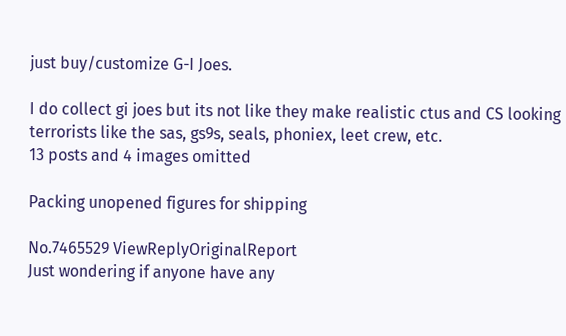just buy/customize G-I Joes.

I do collect gi joes but its not like they make realistic ctus and CS looking terrorists like the sas, gs9s, seals, phoniex, leet crew, etc.
13 posts and 4 images omitted

Packing unopened figures for shipping

No.7465529 ViewReplyOriginalReport
Just wondering if anyone have any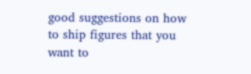good suggestions on how to ship figures that you want to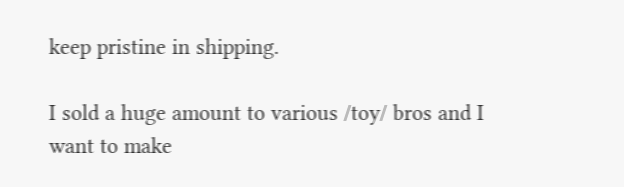keep pristine in shipping.

I sold a huge amount to various /toy/ bros and I want to make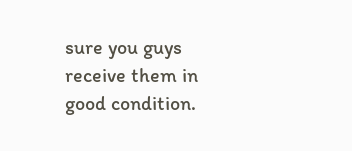sure you guys receive them in good condition.